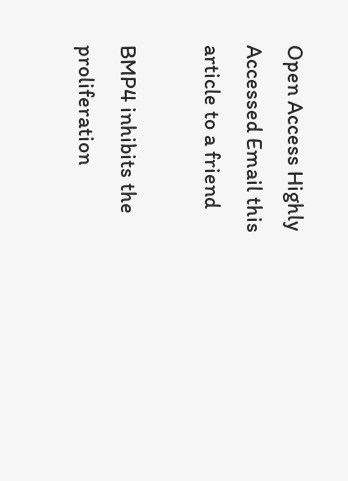Open Access Highly Accessed Email this article to a friend

BMP4 inhibits the proliferation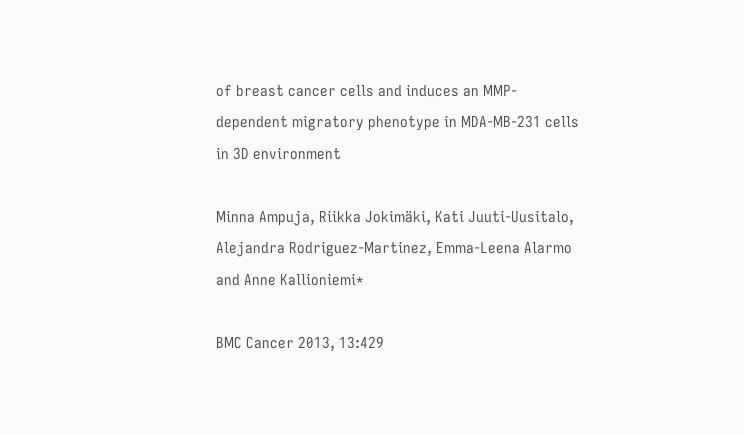of breast cancer cells and induces an MMP-dependent migratory phenotype in MDA-MB-231 cells in 3D environment

Minna Ampuja, Riikka Jokimäki, Kati Juuti-Uusitalo, Alejandra Rodriguez-Martinez, Emma-Leena Alarmo and Anne Kallioniemi*

BMC Cancer 2013, 13:429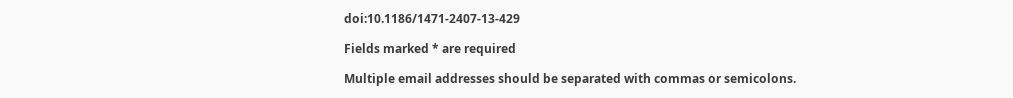doi:10.1186/1471-2407-13-429

Fields marked * are required

Multiple email addresses should be separated with commas or semicolons.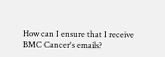How can I ensure that I receive BMC Cancer's emails?